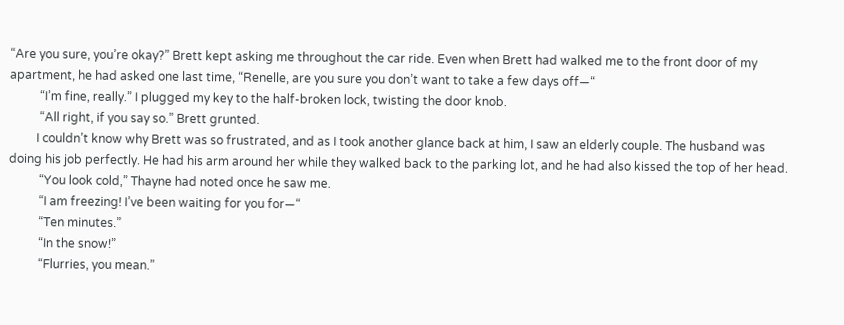“Are you sure, you’re okay?” Brett kept asking me throughout the car ride. Even when Brett had walked me to the front door of my apartment, he had asked one last time, “Renelle, are you sure you don’t want to take a few days off—“
          “I’m fine, really.” I plugged my key to the half-broken lock, twisting the door knob.
          “All right, if you say so.” Brett grunted.
         I couldn’t know why Brett was so frustrated, and as I took another glance back at him, I saw an elderly couple. The husband was doing his job perfectly. He had his arm around her while they walked back to the parking lot, and he had also kissed the top of her head.
          “You look cold,” Thayne had noted once he saw me.
          “I am freezing! I’ve been waiting for you for—“
          “Ten minutes.”
          “In the snow!”
          “Flurries, you mean.”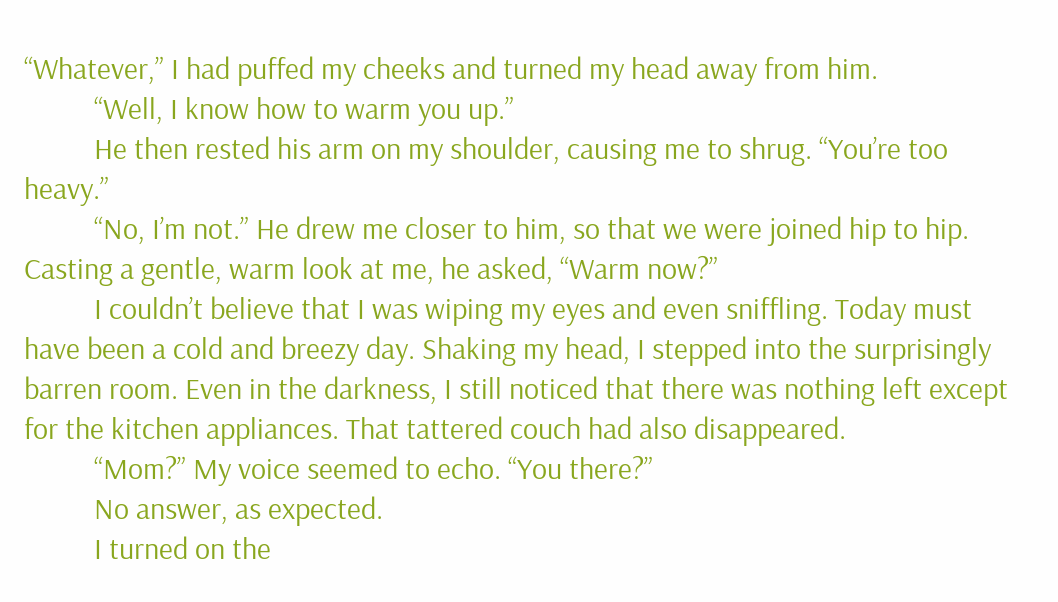“Whatever,” I had puffed my cheeks and turned my head away from him.
          “Well, I know how to warm you up.”
          He then rested his arm on my shoulder, causing me to shrug. “You’re too heavy.”
          “No, I’m not.” He drew me closer to him, so that we were joined hip to hip. Casting a gentle, warm look at me, he asked, “Warm now?”
          I couldn’t believe that I was wiping my eyes and even sniffling. Today must have been a cold and breezy day. Shaking my head, I stepped into the surprisingly barren room. Even in the darkness, I still noticed that there was nothing left except for the kitchen appliances. That tattered couch had also disappeared.
          “Mom?” My voice seemed to echo. “You there?”
          No answer, as expected.
          I turned on the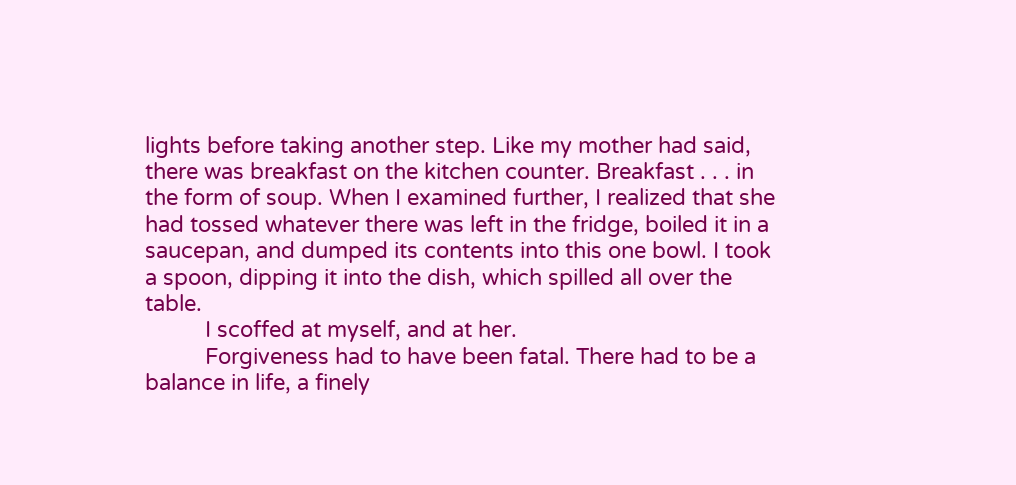lights before taking another step. Like my mother had said, there was breakfast on the kitchen counter. Breakfast . . . in the form of soup. When I examined further, I realized that she had tossed whatever there was left in the fridge, boiled it in a saucepan, and dumped its contents into this one bowl. I took a spoon, dipping it into the dish, which spilled all over the table.
          I scoffed at myself, and at her.
          Forgiveness had to have been fatal. There had to be a balance in life, a finely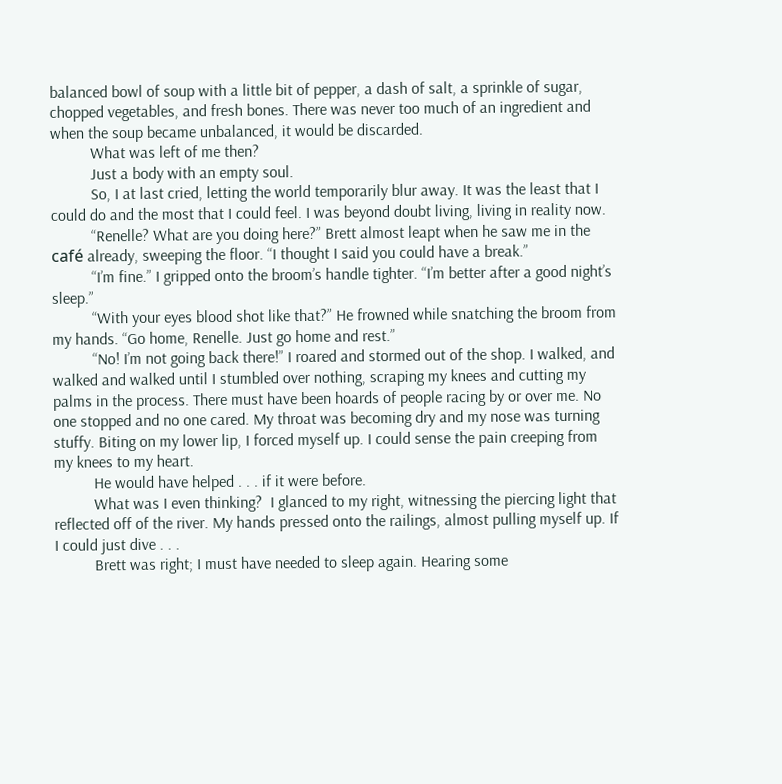balanced bowl of soup with a little bit of pepper, a dash of salt, a sprinkle of sugar, chopped vegetables, and fresh bones. There was never too much of an ingredient and when the soup became unbalanced, it would be discarded.
          What was left of me then?
          Just a body with an empty soul.
          So, I at last cried, letting the world temporarily blur away. It was the least that I could do and the most that I could feel. I was beyond doubt living, living in reality now.
          “Renelle? What are you doing here?” Brett almost leapt when he saw me in the café already, sweeping the floor. “I thought I said you could have a break.”
          “I’m fine.” I gripped onto the broom’s handle tighter. “I’m better after a good night’s sleep.”
          “With your eyes blood shot like that?” He frowned while snatching the broom from my hands. “Go home, Renelle. Just go home and rest.”
          “No! I’m not going back there!” I roared and stormed out of the shop. I walked, and walked and walked until I stumbled over nothing, scraping my knees and cutting my palms in the process. There must have been hoards of people racing by or over me. No one stopped and no one cared. My throat was becoming dry and my nose was turning stuffy. Biting on my lower lip, I forced myself up. I could sense the pain creeping from my knees to my heart.
          He would have helped . . . if it were before.
          What was I even thinking?  I glanced to my right, witnessing the piercing light that reflected off of the river. My hands pressed onto the railings, almost pulling myself up. If I could just dive . . .
          Brett was right; I must have needed to sleep again. Hearing some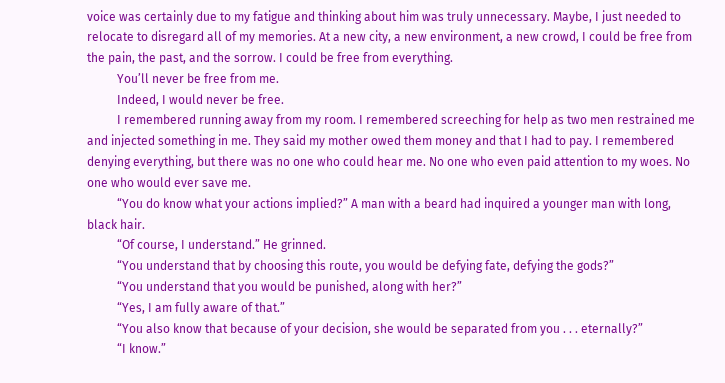voice was certainly due to my fatigue and thinking about him was truly unnecessary. Maybe, I just needed to relocate to disregard all of my memories. At a new city, a new environment, a new crowd, I could be free from the pain, the past, and the sorrow. I could be free from everything.
          You’ll never be free from me.
          Indeed, I would never be free.
          I remembered running away from my room. I remembered screeching for help as two men restrained me and injected something in me. They said my mother owed them money and that I had to pay. I remembered denying everything, but there was no one who could hear me. No one who even paid attention to my woes. No one who would ever save me.
          “You do know what your actions implied?” A man with a beard had inquired a younger man with long, black hair.
          “Of course, I understand.” He grinned.
          “You understand that by choosing this route, you would be defying fate, defying the gods?”
          “You understand that you would be punished, along with her?”
          “Yes, I am fully aware of that.”
          “You also know that because of your decision, she would be separated from you . . . eternally?”
          “I know.”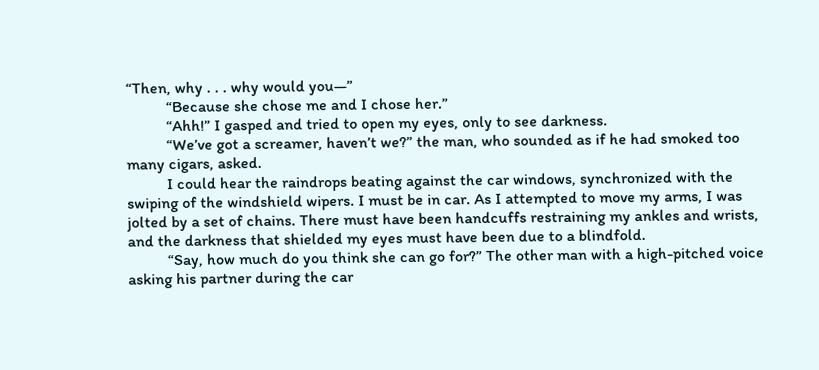“Then, why . . . why would you—”
          “Because she chose me and I chose her.”
          “Ahh!” I gasped and tried to open my eyes, only to see darkness.
          “We’ve got a screamer, haven’t we?” the man, who sounded as if he had smoked too many cigars, asked.
          I could hear the raindrops beating against the car windows, synchronized with the swiping of the windshield wipers. I must be in car. As I attempted to move my arms, I was jolted by a set of chains. There must have been handcuffs restraining my ankles and wrists, and the darkness that shielded my eyes must have been due to a blindfold.
          “Say, how much do you think she can go for?” The other man with a high-pitched voice asking his partner during the car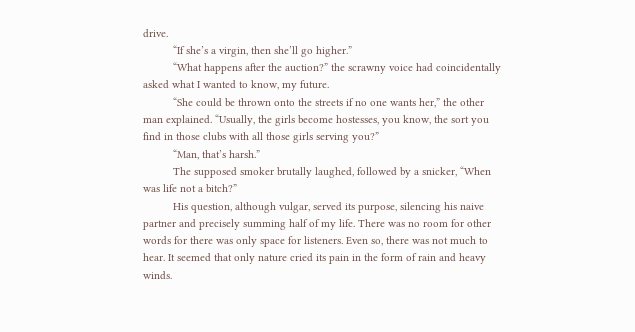drive.
          “If she’s a virgin, then she’ll go higher.”
          “What happens after the auction?” the scrawny voice had coincidentally asked what I wanted to know, my future.
          “She could be thrown onto the streets if no one wants her,” the other man explained. “Usually, the girls become hostesses, you know, the sort you find in those clubs with all those girls serving you?”
          “Man, that’s harsh.”
          The supposed smoker brutally laughed, followed by a snicker, “When was life not a bitch?”
          His question, although vulgar, served its purpose, silencing his naive partner and precisely summing half of my life. There was no room for other words for there was only space for listeners. Even so, there was not much to hear. It seemed that only nature cried its pain in the form of rain and heavy winds.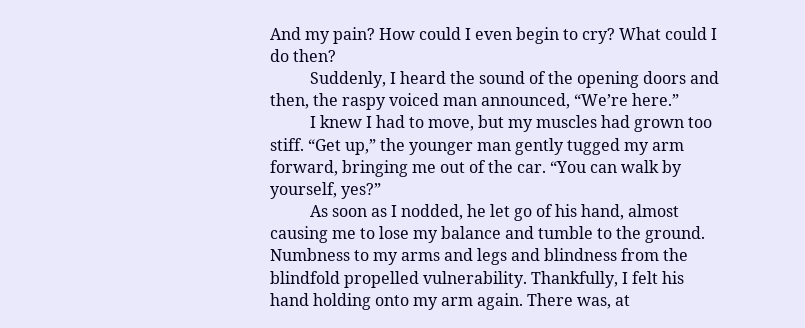And my pain? How could I even begin to cry? What could I do then?
          Suddenly, I heard the sound of the opening doors and then, the raspy voiced man announced, “We’re here.”
          I knew I had to move, but my muscles had grown too stiff. “Get up,” the younger man gently tugged my arm forward, bringing me out of the car. “You can walk by yourself, yes?”
          As soon as I nodded, he let go of his hand, almost causing me to lose my balance and tumble to the ground. Numbness to my arms and legs and blindness from the blindfold propelled vulnerability. Thankfully, I felt his hand holding onto my arm again. There was, at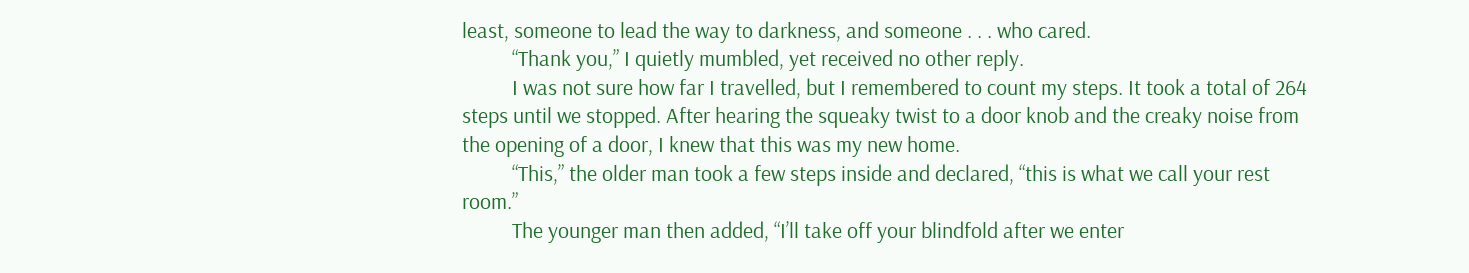least, someone to lead the way to darkness, and someone . . . who cared.
          “Thank you,” I quietly mumbled, yet received no other reply.
          I was not sure how far I travelled, but I remembered to count my steps. It took a total of 264 steps until we stopped. After hearing the squeaky twist to a door knob and the creaky noise from the opening of a door, I knew that this was my new home.
          “This,” the older man took a few steps inside and declared, “this is what we call your rest room.”
          The younger man then added, “I’ll take off your blindfold after we enter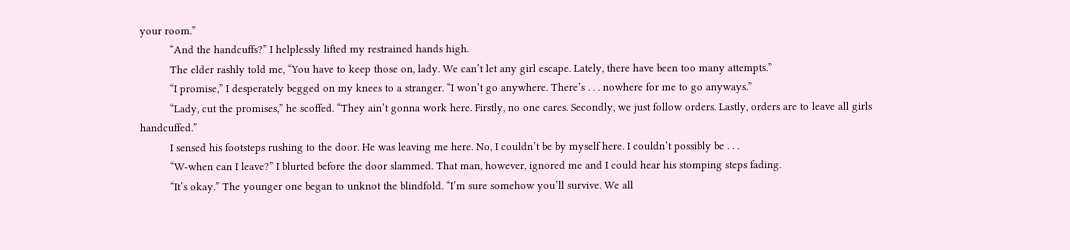your room.”
          “And the handcuffs?” I helplessly lifted my restrained hands high.
          The elder rashly told me, “You have to keep those on, lady. We can’t let any girl escape. Lately, there have been too many attempts.”
          “I promise,” I desperately begged on my knees to a stranger. “I won’t go anywhere. There’s . . . nowhere for me to go anyways.”
          “Lady, cut the promises,” he scoffed. “They ain’t gonna work here. Firstly, no one cares. Secondly, we just follow orders. Lastly, orders are to leave all girls handcuffed.”
          I sensed his footsteps rushing to the door. He was leaving me here. No, I couldn’t be by myself here. I couldn’t possibly be . . .
          “W-when can I leave?” I blurted before the door slammed. That man, however, ignored me and I could hear his stomping steps fading.
          “It’s okay.” The younger one began to unknot the blindfold. “I’m sure somehow you’ll survive. We all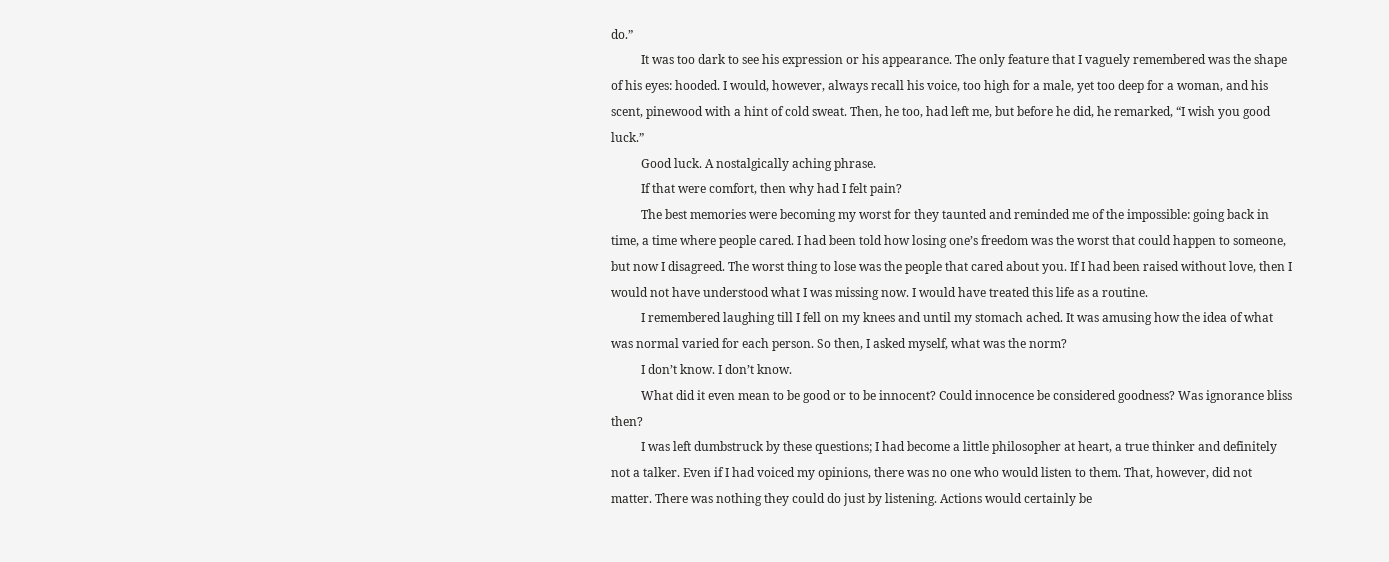do.”
          It was too dark to see his expression or his appearance. The only feature that I vaguely remembered was the shape of his eyes: hooded. I would, however, always recall his voice, too high for a male, yet too deep for a woman, and his scent, pinewood with a hint of cold sweat. Then, he too, had left me, but before he did, he remarked, “I wish you good luck.”
          Good luck. A nostalgically aching phrase.
          If that were comfort, then why had I felt pain?
          The best memories were becoming my worst for they taunted and reminded me of the impossible: going back in time, a time where people cared. I had been told how losing one’s freedom was the worst that could happen to someone, but now I disagreed. The worst thing to lose was the people that cared about you. If I had been raised without love, then I would not have understood what I was missing now. I would have treated this life as a routine.
          I remembered laughing till I fell on my knees and until my stomach ached. It was amusing how the idea of what was normal varied for each person. So then, I asked myself, what was the norm?
          I don’t know. I don’t know.
          What did it even mean to be good or to be innocent? Could innocence be considered goodness? Was ignorance bliss then?
          I was left dumbstruck by these questions; I had become a little philosopher at heart, a true thinker and definitely not a talker. Even if I had voiced my opinions, there was no one who would listen to them. That, however, did not matter. There was nothing they could do just by listening. Actions would certainly be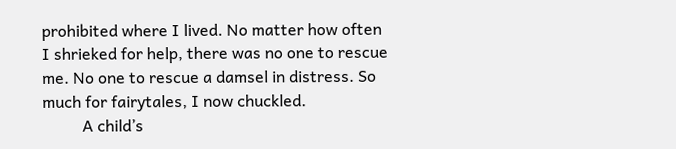prohibited where I lived. No matter how often I shrieked for help, there was no one to rescue me. No one to rescue a damsel in distress. So much for fairytales, I now chuckled.
          A child’s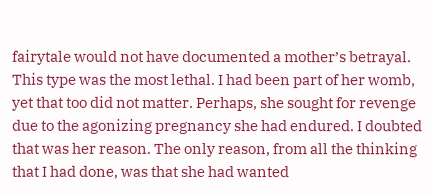fairytale would not have documented a mother’s betrayal. This type was the most lethal. I had been part of her womb, yet that too did not matter. Perhaps, she sought for revenge due to the agonizing pregnancy she had endured. I doubted that was her reason. The only reason, from all the thinking that I had done, was that she had wanted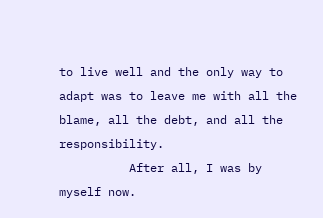to live well and the only way to adapt was to leave me with all the blame, all the debt, and all the responsibility.
          After all, I was by myself now.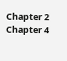Chapter 2                                                                             Chapter 4